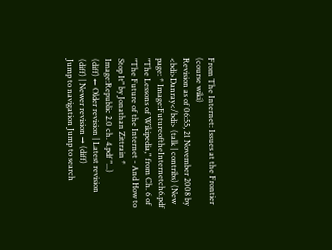From The Internet: Issues at the Frontier (course wiki)
Revision as of 06:55, 21 November 2008 by <bdi>Danray</bdi> (talk | contribs) (New page: * Image:FutureoftheInternetch6.pdf "The Lessons of Wikipedia," from Ch. 6 of "The Future of the Internet - And How to Stop It" by Jonathan Zittrain * Image:Republic 2.0 ch. 4.pdf "...)
(diff) ← Older revision | Latest revision (diff) | Newer revision → (diff)
Jump to navigation Jump to search